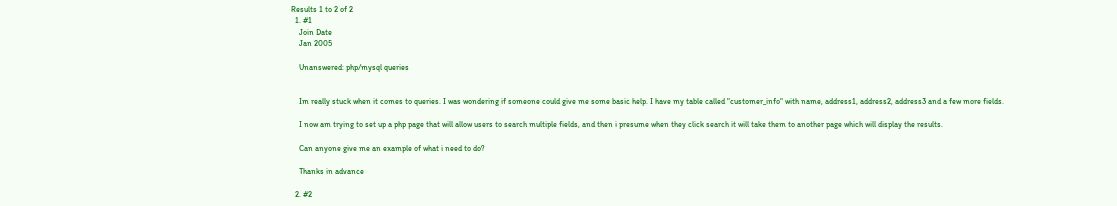Results 1 to 2 of 2
  1. #1
    Join Date
    Jan 2005

    Unanswered: php/mysql queries


    Im really stuck when it comes to queries. I was wondering if someone could give me some basic help. I have my table called "customer_info" with name, address1, address2, address3 and a few more fields.

    I now am trying to set up a php page that will allow users to search multiple fields, and then i presume when they click search it will take them to another page which will display the results.

    Can anyone give me an example of what i need to do?

    Thanks in advance

  2. #2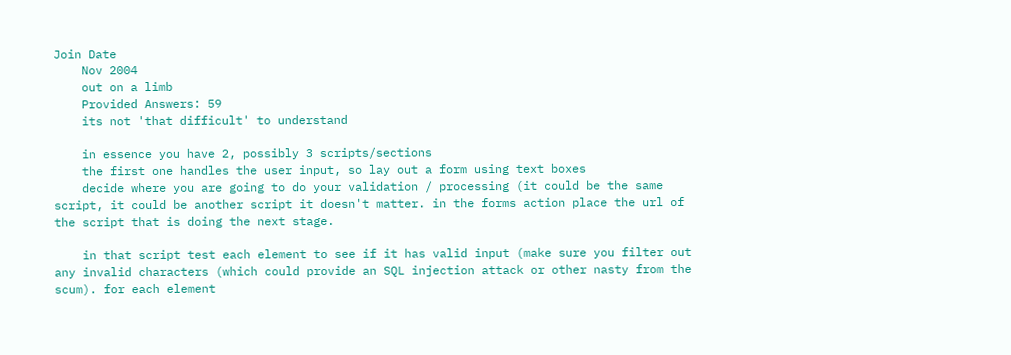Join Date
    Nov 2004
    out on a limb
    Provided Answers: 59
    its not 'that difficult' to understand

    in essence you have 2, possibly 3 scripts/sections
    the first one handles the user input, so lay out a form using text boxes
    decide where you are going to do your validation / processing (it could be the same script, it could be another script it doesn't matter. in the forms action place the url of the script that is doing the next stage.

    in that script test each element to see if it has valid input (make sure you filter out any invalid characters (which could provide an SQL injection attack or other nasty from the scum). for each element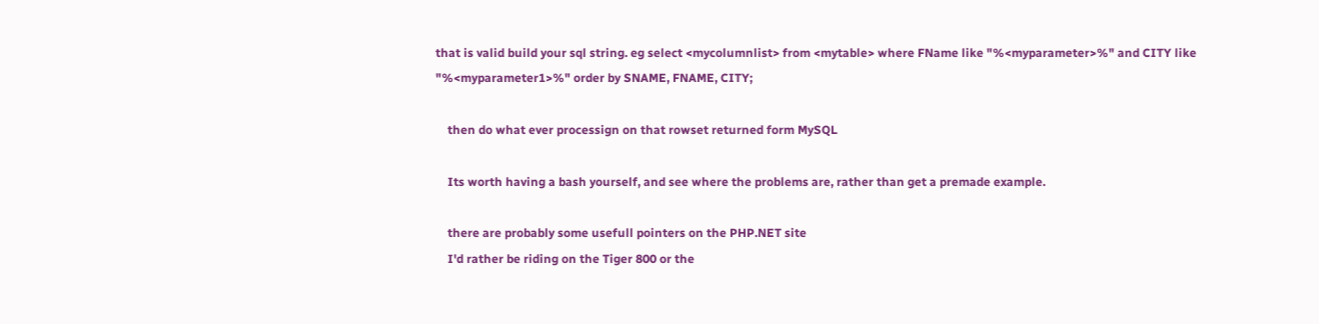that is valid build your sql string. eg select <mycolumnlist> from <mytable> where FName like "%<myparameter>%" and CITY like "%<myparameter1>%" order by SNAME, FNAME, CITY;

    then do what ever processign on that rowset returned form MySQL

    Its worth having a bash yourself, and see where the problems are, rather than get a premade example.

    there are probably some usefull pointers on the PHP.NET site
    I'd rather be riding on the Tiger 800 or the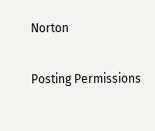Norton

Posting Permissions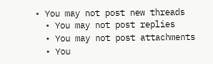• You may not post new threads
  • You may not post replies
  • You may not post attachments
  • You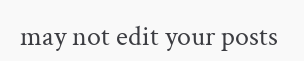may not edit your posts